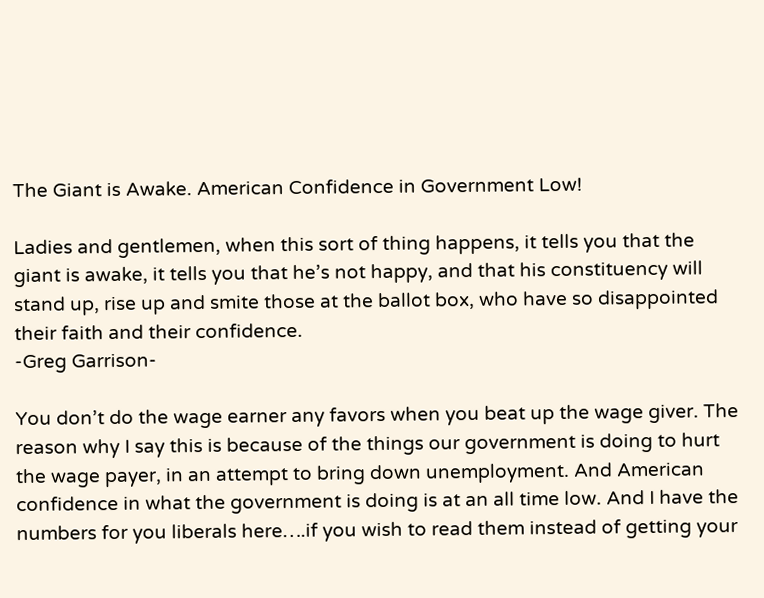The Giant is Awake. American Confidence in Government Low!

Ladies and gentlemen, when this sort of thing happens, it tells you that the giant is awake, it tells you that he’s not happy, and that his constituency will stand up, rise up and smite those at the ballot box, who have so disappointed their faith and their confidence.
-Greg Garrison-

You don’t do the wage earner any favors when you beat up the wage giver. The reason why I say this is because of the things our government is doing to hurt the wage payer, in an attempt to bring down unemployment. And American confidence in what the government is doing is at an all time low. And I have the numbers for you liberals here….if you wish to read them instead of getting your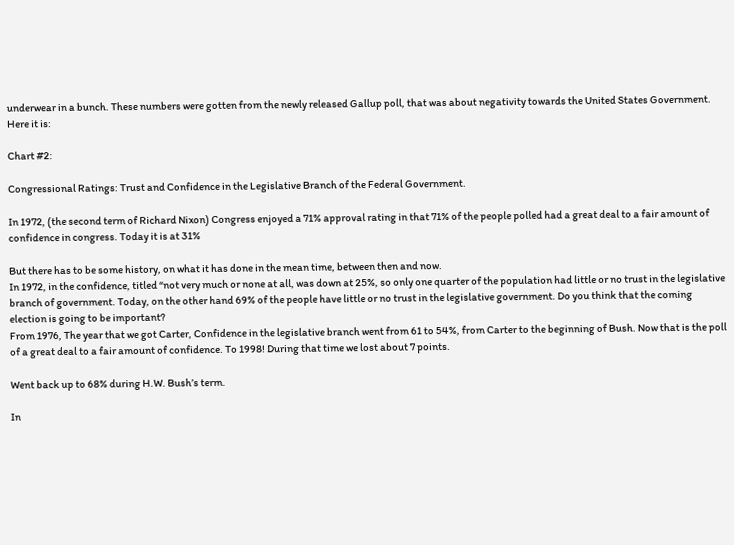underwear in a bunch. These numbers were gotten from the newly released Gallup poll, that was about negativity towards the United States Government. Here it is:

Chart #2:

Congressional Ratings: Trust and Confidence in the Legislative Branch of the Federal Government.

In 1972, (the second term of Richard Nixon) Congress enjoyed a 71% approval rating in that 71% of the people polled had a great deal to a fair amount of confidence in congress. Today it is at 31%

But there has to be some history, on what it has done in the mean time, between then and now.
In 1972, in the confidence, titled “not very much or none at all, was down at 25%, so only one quarter of the population had little or no trust in the legislative branch of government. Today, on the other hand 69% of the people have little or no trust in the legislative government. Do you think that the coming election is going to be important?
From 1976, The year that we got Carter, Confidence in the legislative branch went from 61 to 54%, from Carter to the beginning of Bush. Now that is the poll of a great deal to a fair amount of confidence. To 1998! During that time we lost about 7 points.

Went back up to 68% during H.W. Bush’s term.

In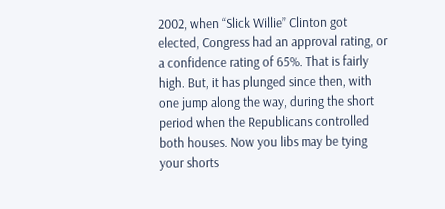2002, when “Slick Willie” Clinton got elected, Congress had an approval rating, or a confidence rating of 65%. That is fairly high. But, it has plunged since then, with one jump along the way, during the short period when the Republicans controlled both houses. Now you libs may be tying your shorts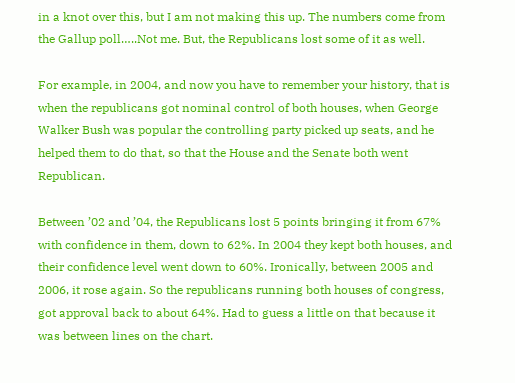in a knot over this, but I am not making this up. The numbers come from the Gallup poll…..Not me. But, the Republicans lost some of it as well.

For example, in 2004, and now you have to remember your history, that is when the republicans got nominal control of both houses, when George Walker Bush was popular the controlling party picked up seats, and he helped them to do that, so that the House and the Senate both went Republican.

Between ’02 and ’04, the Republicans lost 5 points bringing it from 67% with confidence in them, down to 62%. In 2004 they kept both houses, and their confidence level went down to 60%. Ironically, between 2005 and 2006, it rose again. So the republicans running both houses of congress, got approval back to about 64%. Had to guess a little on that because it was between lines on the chart.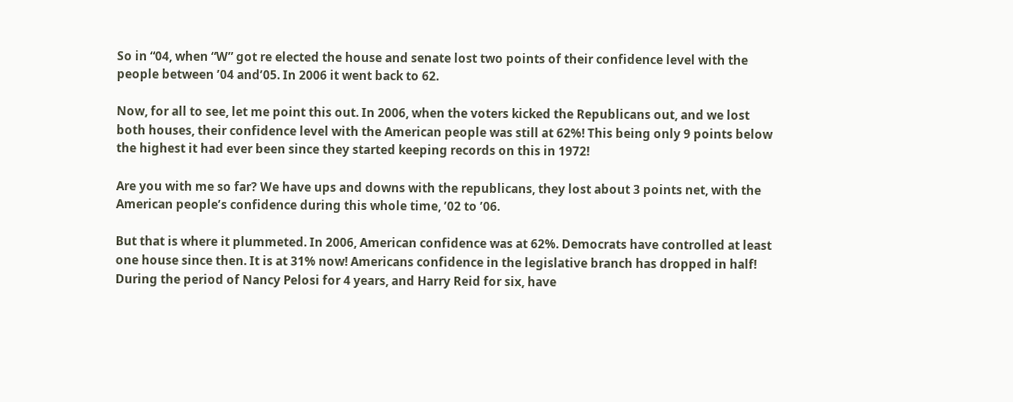So in “04, when “W” got re elected the house and senate lost two points of their confidence level with the people between ’04 and’05. In 2006 it went back to 62.

Now, for all to see, let me point this out. In 2006, when the voters kicked the Republicans out, and we lost both houses, their confidence level with the American people was still at 62%! This being only 9 points below the highest it had ever been since they started keeping records on this in 1972!

Are you with me so far? We have ups and downs with the republicans, they lost about 3 points net, with the American people’s confidence during this whole time, ’02 to ’06.

But that is where it plummeted. In 2006, American confidence was at 62%. Democrats have controlled at least one house since then. It is at 31% now! Americans confidence in the legislative branch has dropped in half! During the period of Nancy Pelosi for 4 years, and Harry Reid for six, have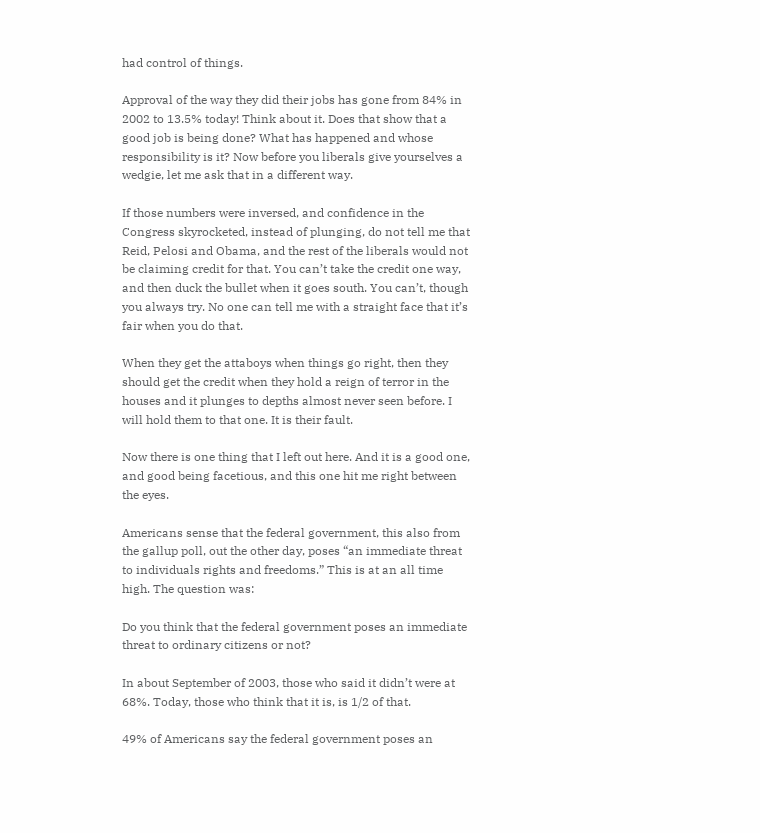had control of things.

Approval of the way they did their jobs has gone from 84% in 2002 to 13.5% today! Think about it. Does that show that a good job is being done? What has happened and whose responsibility is it? Now before you liberals give yourselves a wedgie, let me ask that in a different way.

If those numbers were inversed, and confidence in the Congress skyrocketed, instead of plunging, do not tell me that Reid, Pelosi and Obama, and the rest of the liberals would not be claiming credit for that. You can’t take the credit one way, and then duck the bullet when it goes south. You can’t, though you always try. No one can tell me with a straight face that it’s fair when you do that.

When they get the attaboys when things go right, then they should get the credit when they hold a reign of terror in the houses and it plunges to depths almost never seen before. I will hold them to that one. It is their fault.

Now there is one thing that I left out here. And it is a good one, and good being facetious, and this one hit me right between the eyes.

Americans sense that the federal government, this also from the gallup poll, out the other day, poses “an immediate threat to individuals rights and freedoms.” This is at an all time high. The question was:

Do you think that the federal government poses an immediate threat to ordinary citizens or not?

In about September of 2003, those who said it didn’t were at 68%. Today, those who think that it is, is 1/2 of that.

49% of Americans say the federal government poses an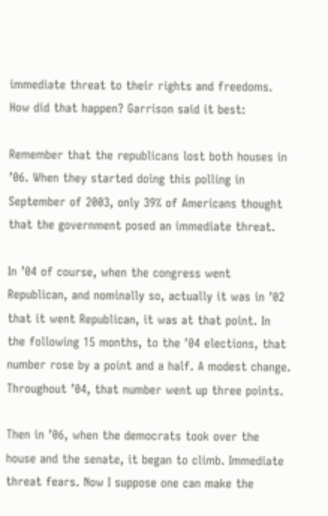immediate threat to their rights and freedoms. How did that happen? Garrison said it best:

Remember that the republicans lost both houses in ’06. When they started doing this polling in September of 2003, only 39% of Americans thought that the government posed an immediate threat.

In ’04 of course, when the congress went Republican, and nominally so, actually it was in ’02 that it went Republican, it was at that point. In the following 15 months, to the ’04 elections, that number rose by a point and a half. A modest change. Throughout ’04, that number went up three points.

Then in ’06, when the democrats took over the house and the senate, it began to climb. Immediate threat fears. Now I suppose one can make the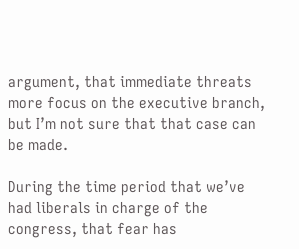argument, that immediate threats more focus on the executive branch, but I’m not sure that that case can be made.

During the time period that we’ve had liberals in charge of the congress, that fear has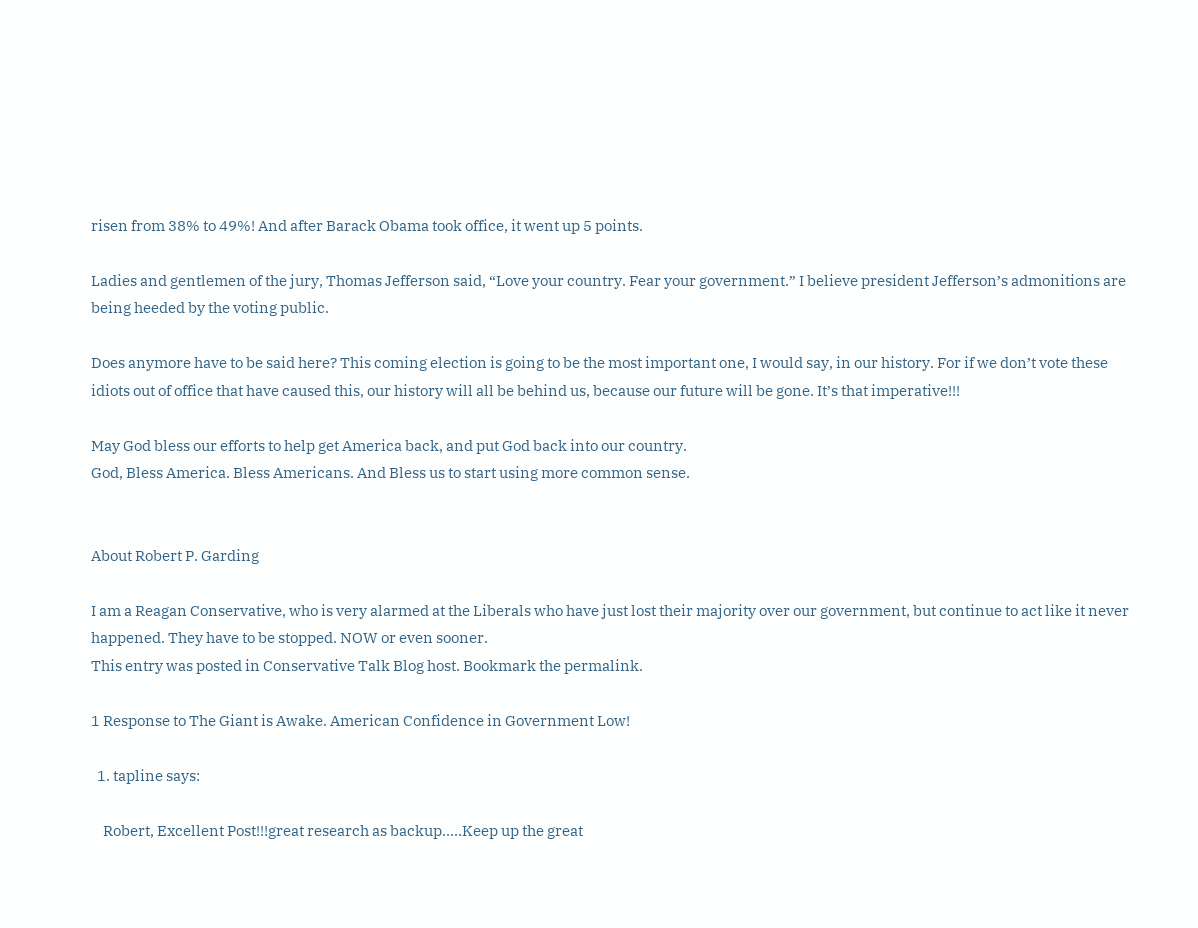risen from 38% to 49%! And after Barack Obama took office, it went up 5 points.

Ladies and gentlemen of the jury, Thomas Jefferson said, “Love your country. Fear your government.” I believe president Jefferson’s admonitions are being heeded by the voting public.

Does anymore have to be said here? This coming election is going to be the most important one, I would say, in our history. For if we don’t vote these idiots out of office that have caused this, our history will all be behind us, because our future will be gone. It’s that imperative!!!

May God bless our efforts to help get America back, and put God back into our country.
God, Bless America. Bless Americans. And Bless us to start using more common sense.


About Robert P. Garding

I am a Reagan Conservative, who is very alarmed at the Liberals who have just lost their majority over our government, but continue to act like it never happened. They have to be stopped. NOW or even sooner.
This entry was posted in Conservative Talk Blog host. Bookmark the permalink.

1 Response to The Giant is Awake. American Confidence in Government Low!

  1. tapline says:

    Robert, Excellent Post!!!great research as backup…..Keep up the great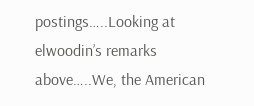postings…..Looking at elwoodin’s remarks above…..We, the American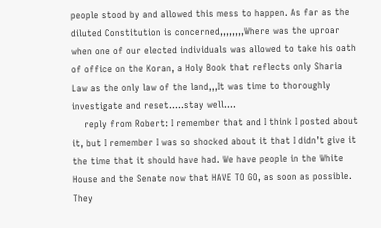people stood by and allowed this mess to happen. As far as the diluted Constitution is concerned,,,,,,,,Where was the uproar when one of our elected individuals was allowed to take his oath of office on the Koran, a Holy Book that reflects only Sharia Law as the only law of the land,,,It was time to thoroughly investigate and reset…..stay well….
    reply from Robert: I remember that and I think I posted about it, but I remember I was so shocked about it that I didn’t give it the time that it should have had. We have people in the White House and the Senate now that HAVE TO GO, as soon as possible. They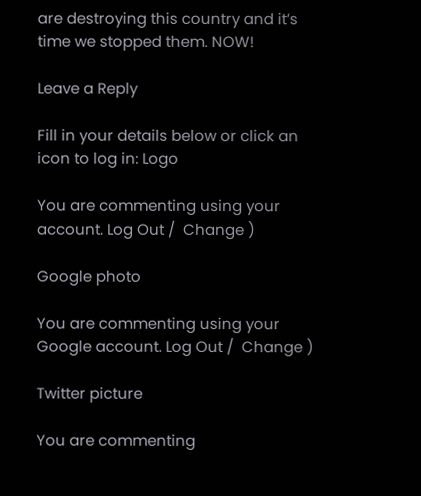are destroying this country and it’s time we stopped them. NOW!

Leave a Reply

Fill in your details below or click an icon to log in: Logo

You are commenting using your account. Log Out /  Change )

Google photo

You are commenting using your Google account. Log Out /  Change )

Twitter picture

You are commenting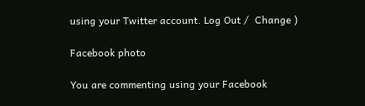using your Twitter account. Log Out /  Change )

Facebook photo

You are commenting using your Facebook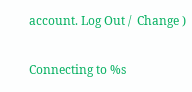account. Log Out /  Change )

Connecting to %s